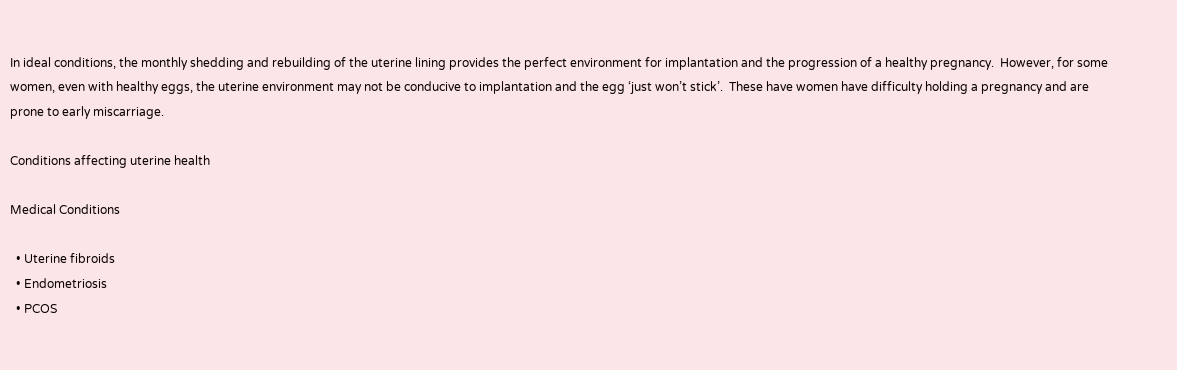In ideal conditions, the monthly shedding and rebuilding of the uterine lining provides the perfect environment for implantation and the progression of a healthy pregnancy.  However, for some women, even with healthy eggs, the uterine environment may not be conducive to implantation and the egg ‘just won’t stick’.  These have women have difficulty holding a pregnancy and are prone to early miscarriage.

Conditions affecting uterine health

Medical Conditions

  • Uterine fibroids
  • Endometriosis
  • PCOS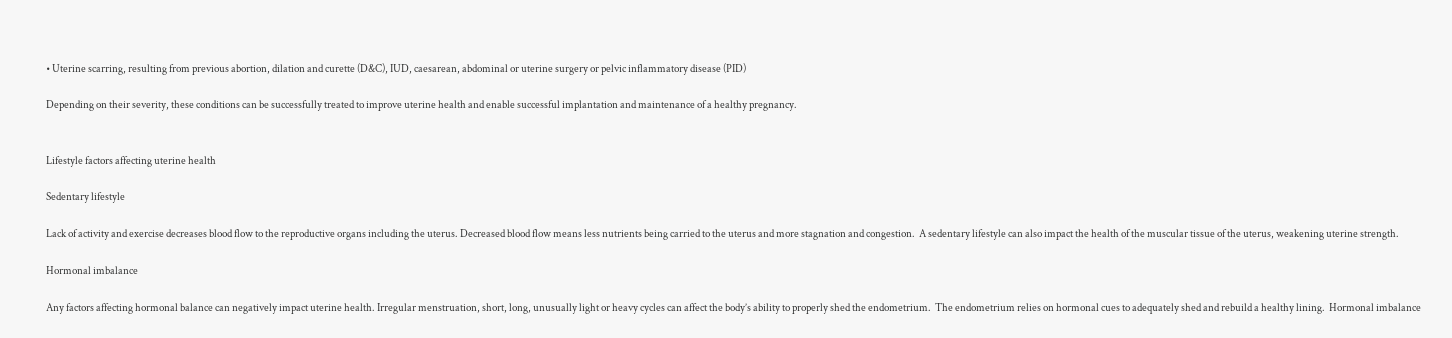• Uterine scarring, resulting from previous abortion, dilation and curette (D&C), IUD, caesarean, abdominal or uterine surgery or pelvic inflammatory disease (PID)

Depending on their severity, these conditions can be successfully treated to improve uterine health and enable successful implantation and maintenance of a healthy pregnancy.


Lifestyle factors affecting uterine health

Sedentary lifestyle

Lack of activity and exercise decreases blood flow to the reproductive organs including the uterus. Decreased blood flow means less nutrients being carried to the uterus and more stagnation and congestion.  A sedentary lifestyle can also impact the health of the muscular tissue of the uterus, weakening uterine strength.

Hormonal imbalance

Any factors affecting hormonal balance can negatively impact uterine health. Irregular menstruation, short, long, unusually light or heavy cycles can affect the body’s ability to properly shed the endometrium.  The endometrium relies on hormonal cues to adequately shed and rebuild a healthy lining.  Hormonal imbalance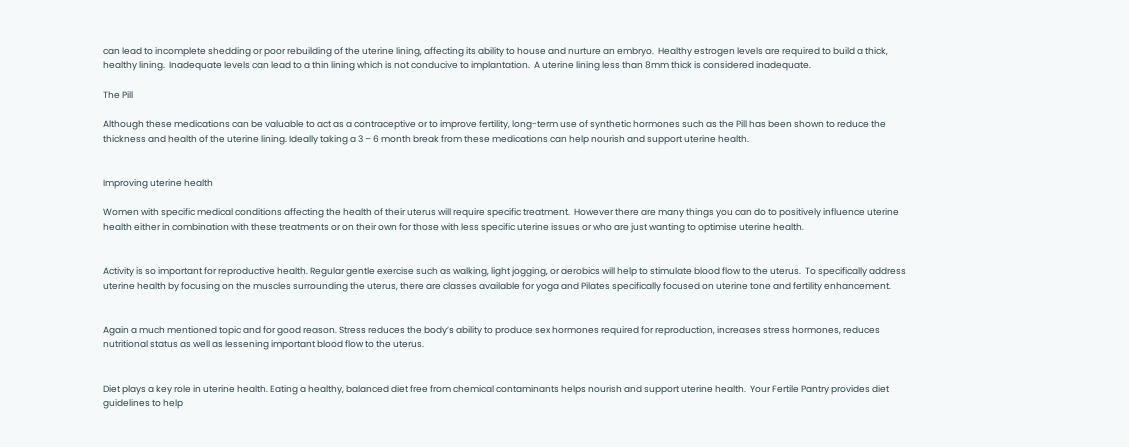can lead to incomplete shedding or poor rebuilding of the uterine lining, affecting its ability to house and nurture an embryo.  Healthy estrogen levels are required to build a thick, healthy lining.  Inadequate levels can lead to a thin lining which is not conducive to implantation.  A uterine lining less than 8mm thick is considered inadequate.

The Pill

Although these medications can be valuable to act as a contraceptive or to improve fertility, long-term use of synthetic hormones such as the Pill has been shown to reduce the thickness and health of the uterine lining. Ideally taking a 3 – 6 month break from these medications can help nourish and support uterine health.


Improving uterine health

Women with specific medical conditions affecting the health of their uterus will require specific treatment.  However there are many things you can do to positively influence uterine health either in combination with these treatments or on their own for those with less specific uterine issues or who are just wanting to optimise uterine health.


Activity is so important for reproductive health. Regular gentle exercise such as walking, light jogging, or aerobics will help to stimulate blood flow to the uterus.  To specifically address uterine health by focusing on the muscles surrounding the uterus, there are classes available for yoga and Pilates specifically focused on uterine tone and fertility enhancement.


Again a much mentioned topic and for good reason. Stress reduces the body’s ability to produce sex hormones required for reproduction, increases stress hormones, reduces nutritional status as well as lessening important blood flow to the uterus.


Diet plays a key role in uterine health. Eating a healthy, balanced diet free from chemical contaminants helps nourish and support uterine health.  Your Fertile Pantry provides diet guidelines to help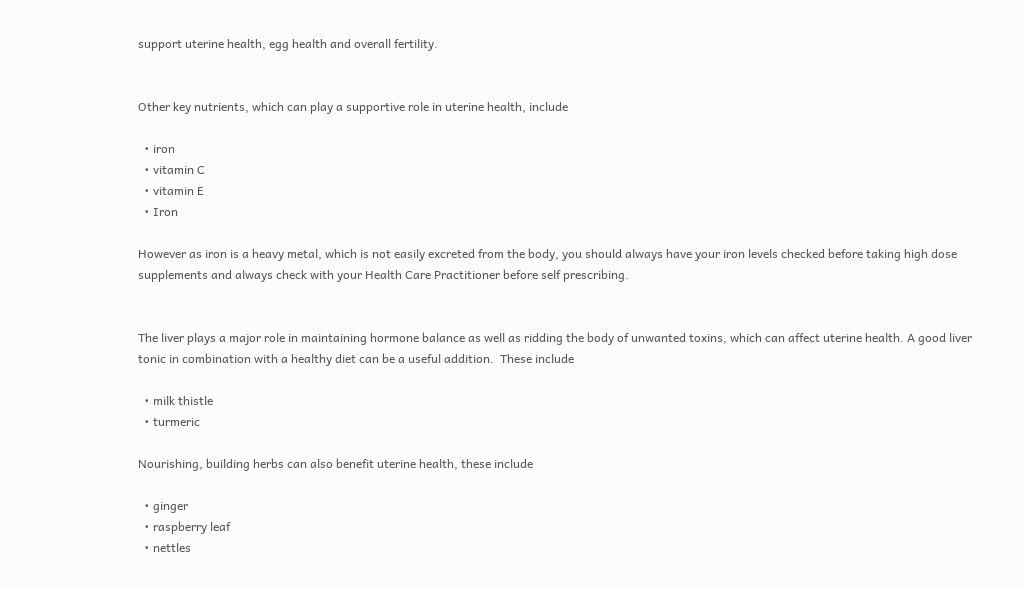support uterine health, egg health and overall fertility.


Other key nutrients, which can play a supportive role in uterine health, include

  • iron
  • vitamin C
  • vitamin E
  • Iron

However as iron is a heavy metal, which is not easily excreted from the body, you should always have your iron levels checked before taking high dose supplements and always check with your Health Care Practitioner before self prescribing.


The liver plays a major role in maintaining hormone balance as well as ridding the body of unwanted toxins, which can affect uterine health. A good liver tonic in combination with a healthy diet can be a useful addition.  These include

  • milk thistle
  • turmeric

Nourishing, building herbs can also benefit uterine health, these include

  • ginger
  • raspberry leaf
  • nettles